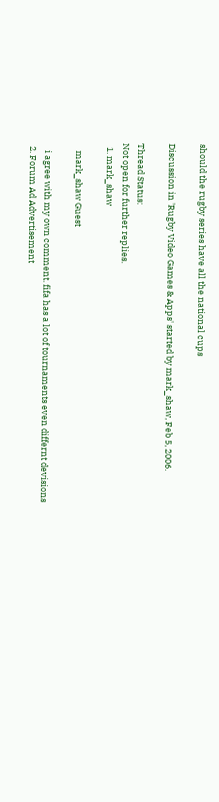should the rugby series have all the national cups

Discussion in 'Rugby Video Games & Apps' started by mark_shaw, Feb 5, 2006.

Thread Status:
Not open for further replies.
  1. mark_shaw

    mark_shaw Guest

    i agree with my own comment. fifa has a lot of tournaments even differnt devisions
  2. Forum Ad Advertisement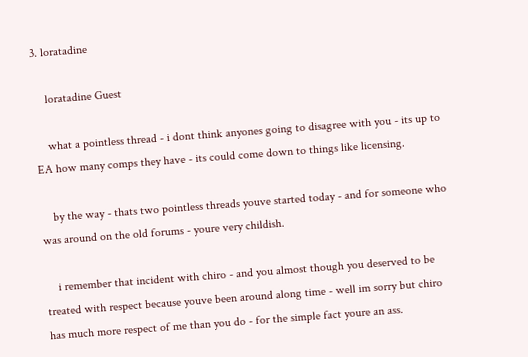3. loratadine

    loratadine Guest

    what a pointless thread - i dont think anyones going to disagree with you - its up to EA how many comps they have - its could come down to things like licensing.

    by the way - thats two pointless threads youve started today - and for someone who was around on the old forums - youre very childish.

    i remember that incident with chiro - and you almost though you deserved to be treated with respect because youve been around along time - well im sorry but chiro has much more respect of me than you do - for the simple fact youre an ass.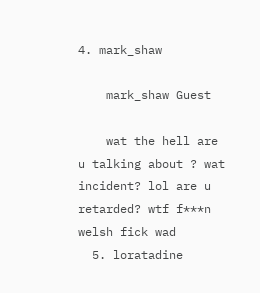4. mark_shaw

    mark_shaw Guest

    wat the hell are u talking about ? wat incident? lol are u retarded? wtf f***n welsh fick wad
  5. loratadine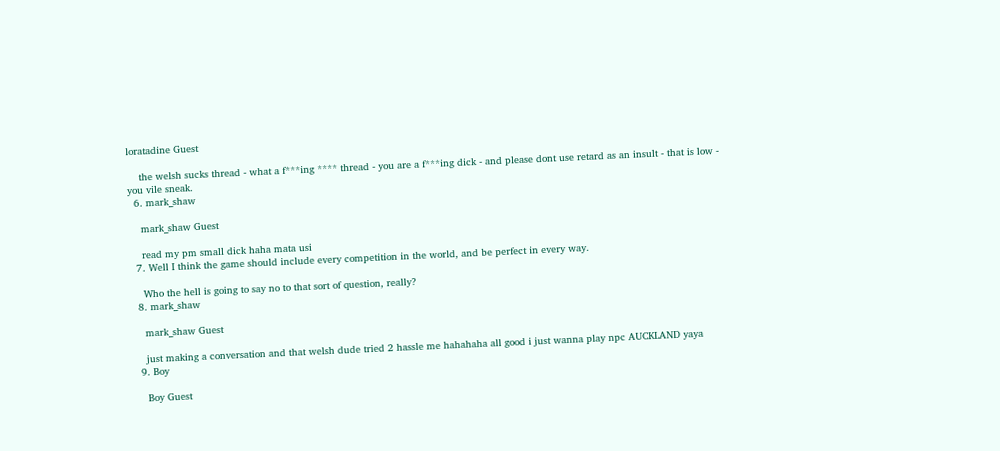loratadine Guest

    the welsh sucks thread - what a f***ing **** thread - you are a f***ing dick - and please dont use retard as an insult - that is low - you vile sneak.
  6. mark_shaw

    mark_shaw Guest

    read my pm small dick haha mata usi
  7. Well I think the game should include every competition in the world, and be perfect in every way.

    Who the hell is going to say no to that sort of question, really?
  8. mark_shaw

    mark_shaw Guest

    just making a conversation and that welsh dude tried 2 hassle me hahahaha all good i just wanna play npc AUCKLAND yaya
  9. Boy

    Boy Guest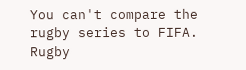You can't compare the rugby series to FIFA. Rugby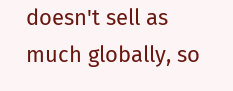doesn't sell as much globally, so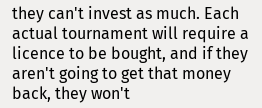they can't invest as much. Each actual tournament will require a licence to be bought, and if they aren't going to get that money back, they won't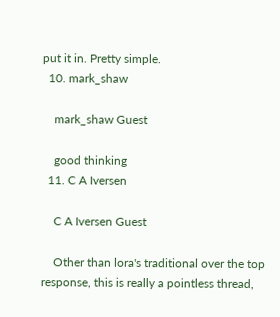put it in. Pretty simple.
  10. mark_shaw

    mark_shaw Guest

    good thinking
  11. C A Iversen

    C A Iversen Guest

    Other than lora's traditional over the top response, this is really a pointless thread,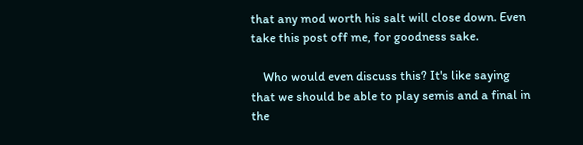that any mod worth his salt will close down. Even take this post off me, for goodness sake.

    Who would even discuss this? It's like saying that we should be able to play semis and a final in the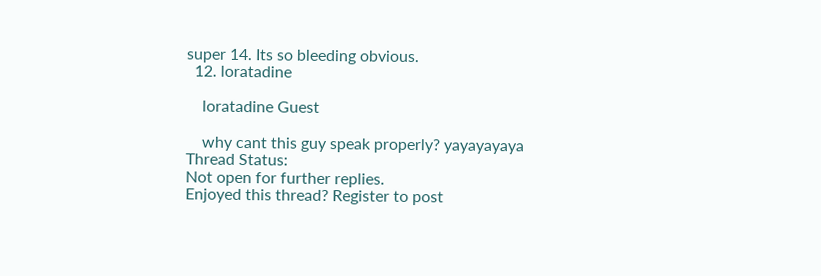super 14. Its so bleeding obvious.
  12. loratadine

    loratadine Guest

    why cant this guy speak properly? yayayayaya
Thread Status:
Not open for further replies.
Enjoyed this thread? Register to post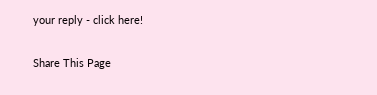your reply - click here!

Share This Page